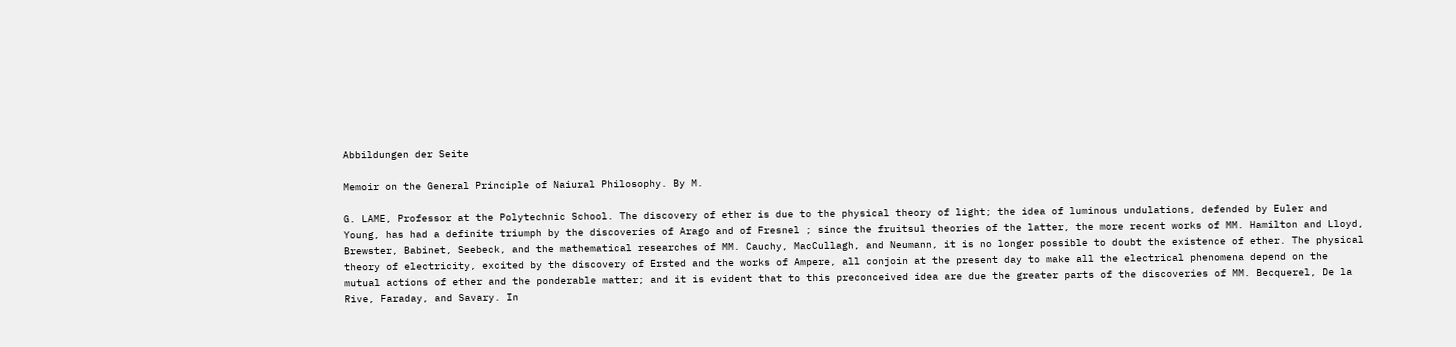Abbildungen der Seite

Memoir on the General Principle of Naiural Philosophy. By M.

G. LAME, Professor at the Polytechnic School. The discovery of ether is due to the physical theory of light; the idea of luminous undulations, defended by Euler and Young, has had a definite triumph by the discoveries of Arago and of Fresnel ; since the fruitsul theories of the latter, the more recent works of MM. Hamilton and Lloyd, Brewster, Babinet, Seebeck, and the mathematical researches of MM. Cauchy, MacCullagh, and Neumann, it is no longer possible to doubt the existence of ether. The physical theory of electricity, excited by the discovery of Ersted and the works of Ampere, all conjoin at the present day to make all the electrical phenomena depend on the mutual actions of ether and the ponderable matter; and it is evident that to this preconceived idea are due the greater parts of the discoveries of MM. Becquerel, De la Rive, Faraday, and Savary. In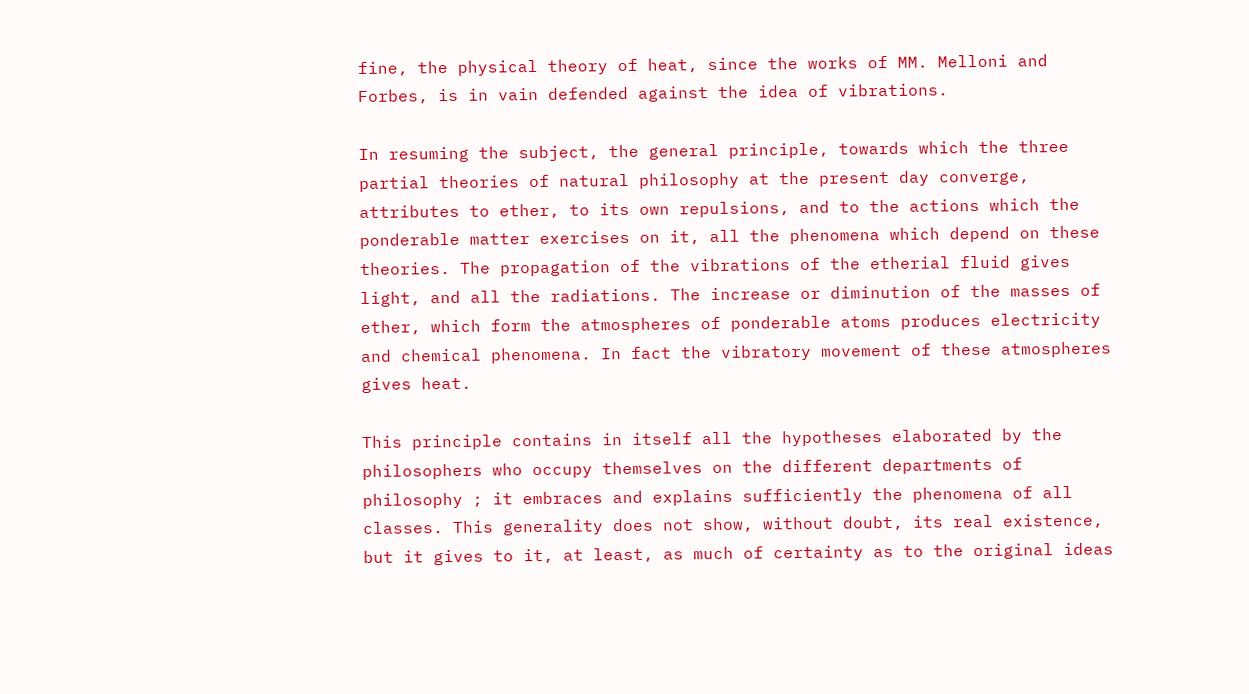fine, the physical theory of heat, since the works of MM. Melloni and Forbes, is in vain defended against the idea of vibrations.

In resuming the subject, the general principle, towards which the three partial theories of natural philosophy at the present day converge, attributes to ether, to its own repulsions, and to the actions which the ponderable matter exercises on it, all the phenomena which depend on these theories. The propagation of the vibrations of the etherial fluid gives light, and all the radiations. The increase or diminution of the masses of ether, which form the atmospheres of ponderable atoms produces electricity and chemical phenomena. In fact the vibratory movement of these atmospheres gives heat.

This principle contains in itself all the hypotheses elaborated by the philosophers who occupy themselves on the different departments of philosophy ; it embraces and explains sufficiently the phenomena of all classes. This generality does not show, without doubt, its real existence, but it gives to it, at least, as much of certainty as to the original ideas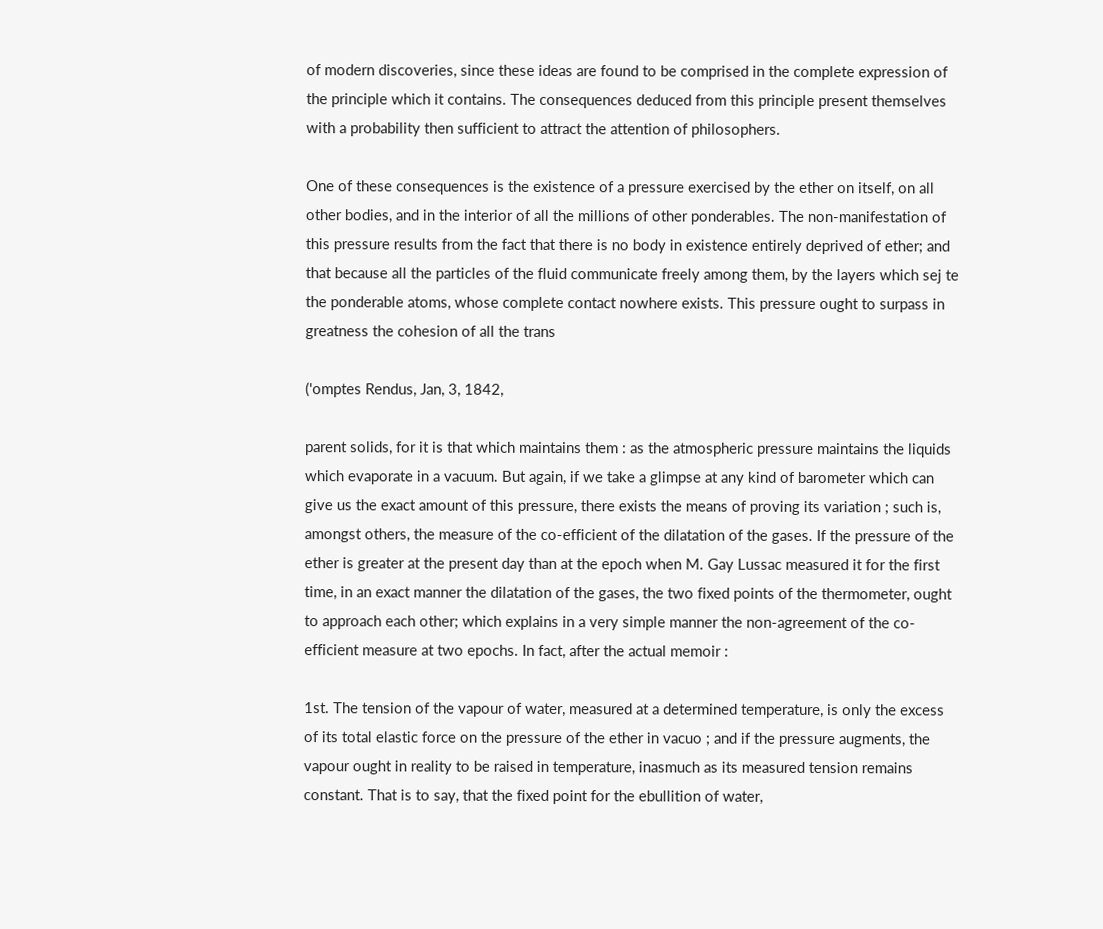of modern discoveries, since these ideas are found to be comprised in the complete expression of the principle which it contains. The consequences deduced from this principle present themselves with a probability then sufficient to attract the attention of philosophers.

One of these consequences is the existence of a pressure exercised by the ether on itself, on all other bodies, and in the interior of all the millions of other ponderables. The non-manifestation of this pressure results from the fact that there is no body in existence entirely deprived of ether; and that because all the particles of the fluid communicate freely among them, by the layers which sej te the ponderable atoms, whose complete contact nowhere exists. This pressure ought to surpass in greatness the cohesion of all the trans

('omptes Rendus, Jan, 3, 1842,

parent solids, for it is that which maintains them : as the atmospheric pressure maintains the liquids which evaporate in a vacuum. But again, if we take a glimpse at any kind of barometer which can give us the exact amount of this pressure, there exists the means of proving its variation ; such is, amongst others, the measure of the co-efficient of the dilatation of the gases. If the pressure of the ether is greater at the present day than at the epoch when M. Gay Lussac measured it for the first time, in an exact manner the dilatation of the gases, the two fixed points of the thermometer, ought to approach each other; which explains in a very simple manner the non-agreement of the co-efficient measure at two epochs. In fact, after the actual memoir :

1st. The tension of the vapour of water, measured at a determined temperature, is only the excess of its total elastic force on the pressure of the ether in vacuo ; and if the pressure augments, the vapour ought in reality to be raised in temperature, inasmuch as its measured tension remains constant. That is to say, that the fixed point for the ebullition of water,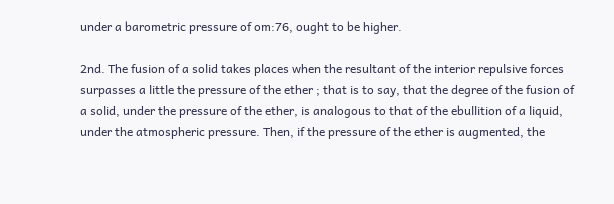under a barometric pressure of om:76, ought to be higher.

2nd. The fusion of a solid takes places when the resultant of the interior repulsive forces surpasses a little the pressure of the ether ; that is to say, that the degree of the fusion of a solid, under the pressure of the ether, is analogous to that of the ebullition of a liquid, under the atmospheric pressure. Then, if the pressure of the ether is augmented, the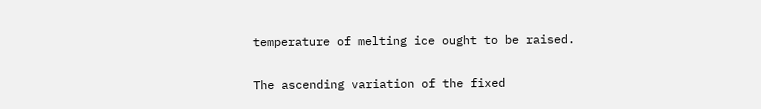temperature of melting ice ought to be raised.

The ascending variation of the fixed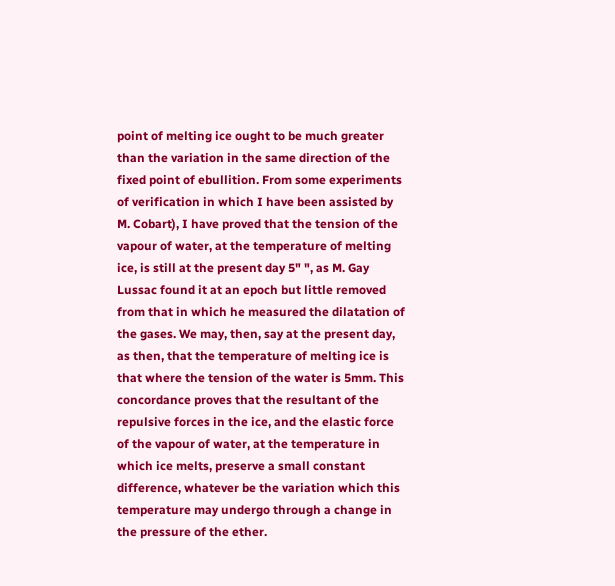point of melting ice ought to be much greater than the variation in the same direction of the fixed point of ebullition. From some experiments of verification in which I have been assisted by M. Cobart), I have proved that the tension of the vapour of water, at the temperature of melting ice, is still at the present day 5" ", as M. Gay Lussac found it at an epoch but little removed from that in which he measured the dilatation of the gases. We may, then, say at the present day, as then, that the temperature of melting ice is that where the tension of the water is 5mm. This concordance proves that the resultant of the repulsive forces in the ice, and the elastic force of the vapour of water, at the temperature in which ice melts, preserve a small constant difference, whatever be the variation which this temperature may undergo through a change in the pressure of the ether.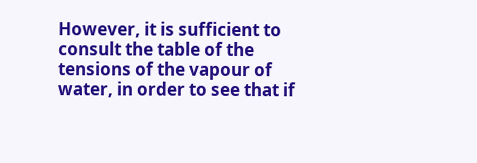However, it is sufficient to consult the table of the tensions of the vapour of water, in order to see that if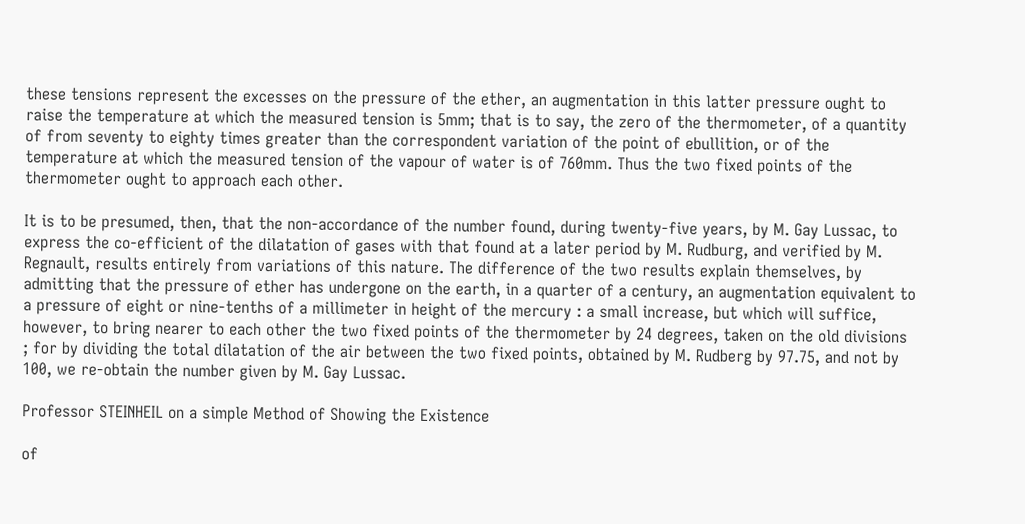these tensions represent the excesses on the pressure of the ether, an augmentation in this latter pressure ought to raise the temperature at which the measured tension is 5mm; that is to say, the zero of the thermometer, of a quantity of from seventy to eighty times greater than the correspondent variation of the point of ebullition, or of the temperature at which the measured tension of the vapour of water is of 760mm. Thus the two fixed points of the thermometer ought to approach each other.

It is to be presumed, then, that the non-accordance of the number found, during twenty-five years, by M. Gay Lussac, to express the co-efficient of the dilatation of gases with that found at a later period by M. Rudburg, and verified by M. Regnault, results entirely from variations of this nature. The difference of the two results explain themselves, by admitting that the pressure of ether has undergone on the earth, in a quarter of a century, an augmentation equivalent to a pressure of eight or nine-tenths of a millimeter in height of the mercury : a small increase, but which will suffice, however, to bring nearer to each other the two fixed points of the thermometer by 24 degrees, taken on the old divisions ; for by dividing the total dilatation of the air between the two fixed points, obtained by M. Rudberg by 97.75, and not by 100, we re-obtain the number given by M. Gay Lussac.

Professor STEINHEIL on a simple Method of Showing the Existence

of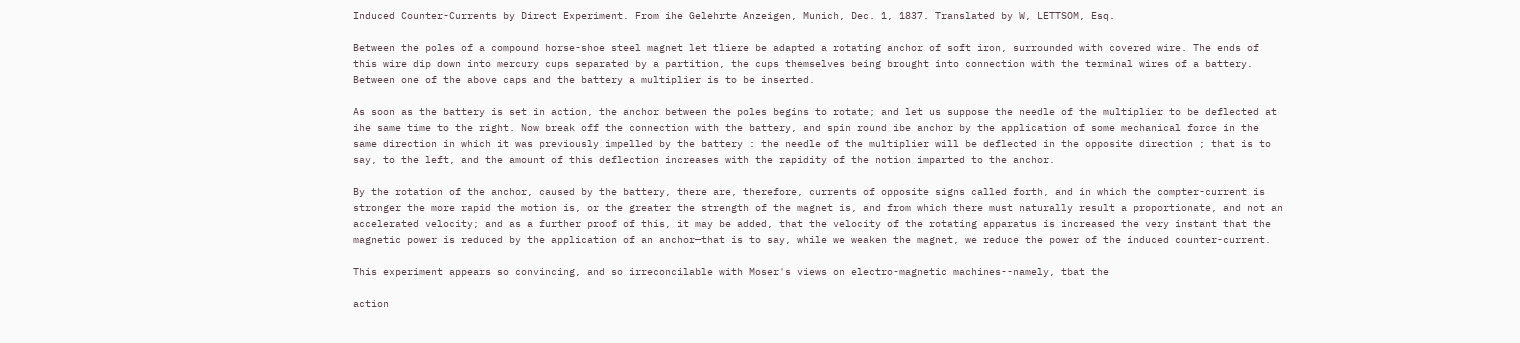Induced Counter-Currents by Direct Experiment. From ihe Gelehrte Anzeigen, Munich, Dec. 1, 1837. Translated by W, LETTSOM, Esq.

Between the poles of a compound horse-shoe steel magnet let tliere be adapted a rotating anchor of soft iron, surrounded with covered wire. The ends of this wire dip down into mercury cups separated by a partition, the cups themselves being brought into connection with the terminal wires of a battery. Between one of the above caps and the battery a multiplier is to be inserted.

As soon as the battery is set in action, the anchor between the poles begins to rotate; and let us suppose the needle of the multiplier to be deflected at ihe same time to the right. Now break off the connection with the battery, and spin round ibe anchor by the application of some mechanical force in the same direction in which it was previously impelled by the battery : the needle of the multiplier will be deflected in the opposite direction ; that is to say, to the left, and the amount of this deflection increases with the rapidity of the notion imparted to the anchor.

By the rotation of the anchor, caused by the battery, there are, therefore, currents of opposite signs called forth, and in which the compter-current is stronger the more rapid the motion is, or the greater the strength of the magnet is, and from which there must naturally result a proportionate, and not an accelerated velocity; and as a further proof of this, it may be added, that the velocity of the rotating apparatus is increased the very instant that the magnetic power is reduced by the application of an anchor—that is to say, while we weaken the magnet, we reduce the power of the induced counter-current.

This experiment appears so convincing, and so irreconcilable with Moser's views on electro-magnetic machines--namely, tbat the

action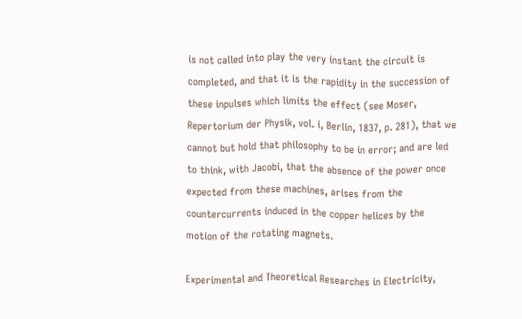is not called into play the very instant the circuit is completed, and that it is the rapidity in the succession of these inpulses which limits the effect (see Moser, Repertorium der Physik, vol. i, Berlin, 1837, p. 281), that we cannot but hold that philosophy to be in error; and are led to think, with Jacobi, that the absence of the power once expected from these machines, arises from the countercurrents induced in the copper helices by the motion of the rotating magnets.

Experimental and Theoretical Researches in Electricity,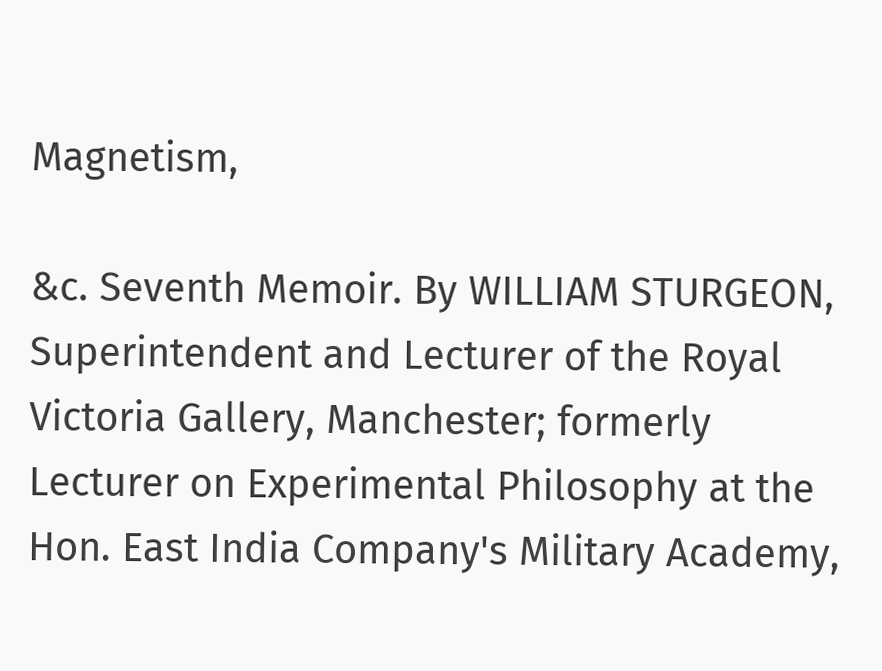Magnetism,

&c. Seventh Memoir. By WILLIAM STURGEON, Superintendent and Lecturer of the Royal Victoria Gallery, Manchester; formerly Lecturer on Experimental Philosophy at the Hon. East India Company's Military Academy,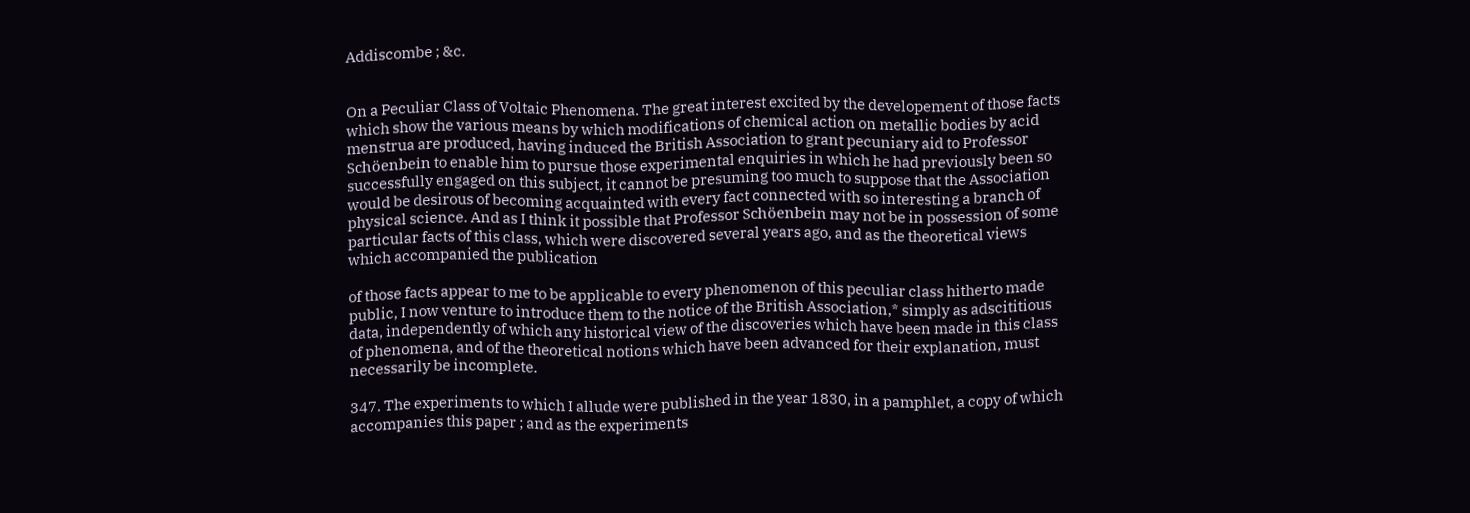Addiscombe ; &c.


On a Peculiar Class of Voltaic Phenomena. The great interest excited by the developement of those facts which show the various means by which modifications of chemical action on metallic bodies by acid menstrua are produced, having induced the British Association to grant pecuniary aid to Professor Schöenbein to enable him to pursue those experimental enquiries in which he had previously been so successfully engaged on this subject, it cannot be presuming too much to suppose that the Association would be desirous of becoming acquainted with every fact connected with so interesting a branch of physical science. And as I think it possible that Professor Schöenbein may not be in possession of some particular facts of this class, which were discovered several years ago, and as the theoretical views which accompanied the publication

of those facts appear to me to be applicable to every phenomenon of this peculiar class hitherto made public, I now venture to introduce them to the notice of the British Association,* simply as adscititious data, independently of which any historical view of the discoveries which have been made in this class of phenomena, and of the theoretical notions which have been advanced for their explanation, must necessarily be incomplete.

347. The experiments to which I allude were published in the year 1830, in a pamphlet, a copy of which accompanies this paper ; and as the experiments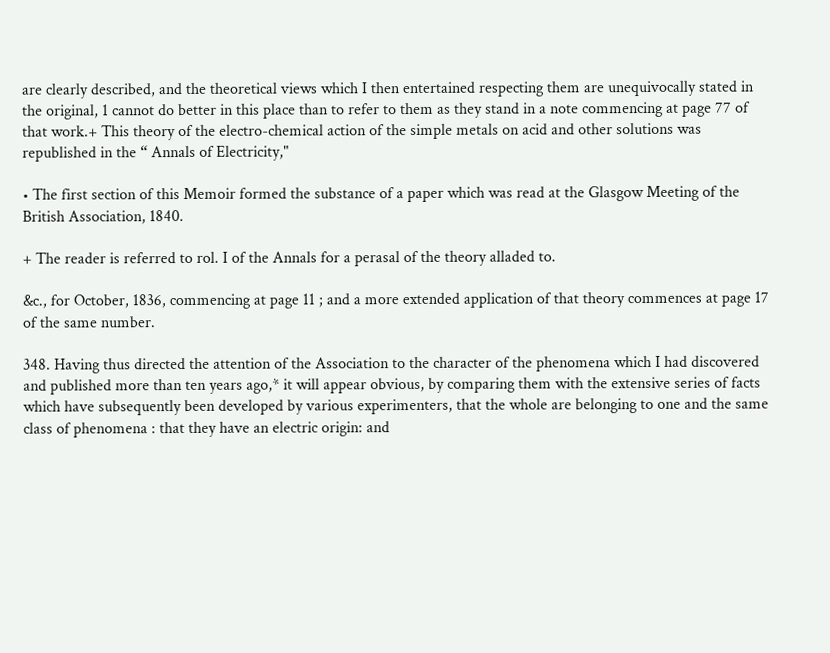are clearly described, and the theoretical views which I then entertained respecting them are unequivocally stated in the original, 1 cannot do better in this place than to refer to them as they stand in a note commencing at page 77 of that work.+ This theory of the electro-chemical action of the simple metals on acid and other solutions was republished in the “ Annals of Electricity,"

• The first section of this Memoir formed the substance of a paper which was read at the Glasgow Meeting of the British Association, 1840.

+ The reader is referred to rol. I of the Annals for a perasal of the theory alladed to.

&c., for October, 1836, commencing at page 11 ; and a more extended application of that theory commences at page 17 of the same number.

348. Having thus directed the attention of the Association to the character of the phenomena which I had discovered and published more than ten years ago,* it will appear obvious, by comparing them with the extensive series of facts which have subsequently been developed by various experimenters, that the whole are belonging to one and the same class of phenomena : that they have an electric origin: and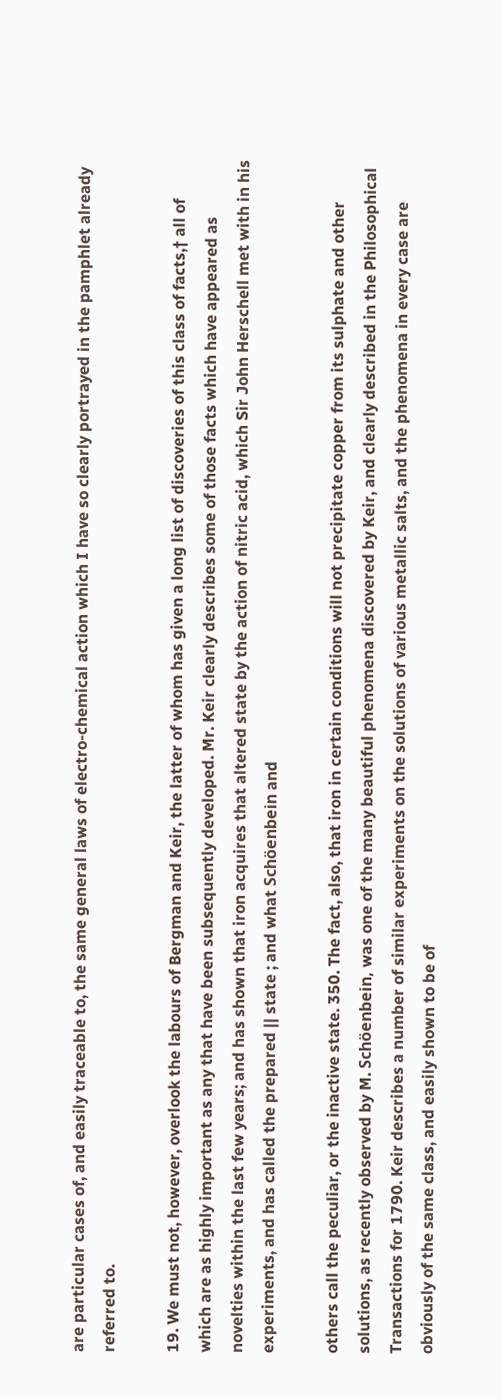are particular cases of, and easily traceable to, the same general laws of electro-chemical action which I have so clearly portrayed in the pamphlet already referred to.

19. We must not, however, overlook the labours of Bergman and Keir, the latter of whom has given a long list of discoveries of this class of facts,† all of which are as highly important as any that have been subsequently developed. Mr. Keir clearly describes some of those facts which have appeared as novelties within the last few years; and has shown that iron acquires that altered state by the action of nitric acid, which Sir John Herschell met with in his experiments, and has called the prepared || state ; and what Schöenbein and

others call the peculiar, or the inactive state. 350. The fact, also, that iron in certain conditions will not precipitate copper from its sulphate and other solutions, as recently observed by M. Schöenbein, was one of the many beautiful phenomena discovered by Keir, and clearly described in the Philosophical Transactions for 1790. Keir describes a number of similar experiments on the solutions of various metallic salts, and the phenomena in every case are obviously of the same class, and easily shown to be of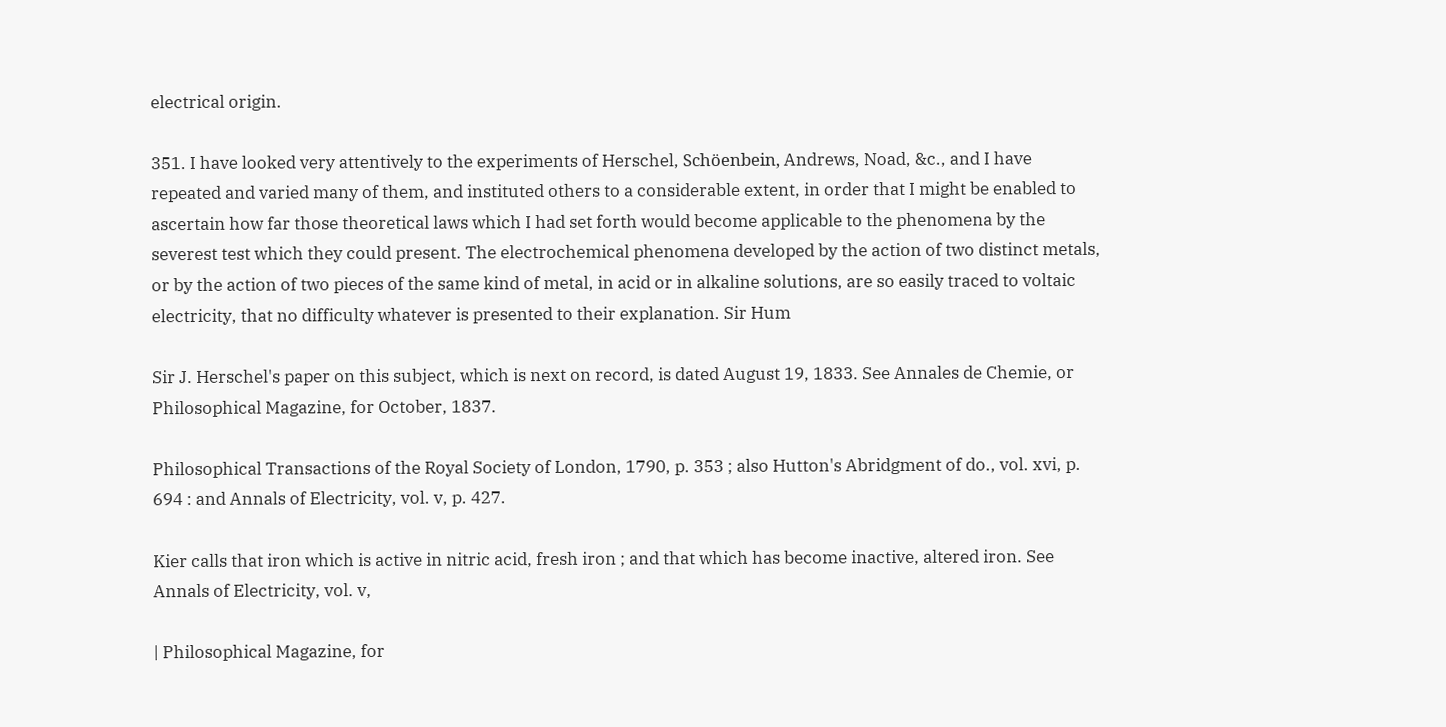electrical origin.

351. I have looked very attentively to the experiments of Herschel, Schöenbein, Andrews, Noad, &c., and I have repeated and varied many of them, and instituted others to a considerable extent, in order that I might be enabled to ascertain how far those theoretical laws which I had set forth would become applicable to the phenomena by the severest test which they could present. The electrochemical phenomena developed by the action of two distinct metals, or by the action of two pieces of the same kind of metal, in acid or in alkaline solutions, are so easily traced to voltaic electricity, that no difficulty whatever is presented to their explanation. Sir Hum

Sir J. Herschel's paper on this subject, which is next on record, is dated August 19, 1833. See Annales de Chemie, or Philosophical Magazine, for October, 1837.

Philosophical Transactions of the Royal Society of London, 1790, p. 353 ; also Hutton's Abridgment of do., vol. xvi, p. 694 : and Annals of Electricity, vol. v, p. 427.

Kier calls that iron which is active in nitric acid, fresh iron ; and that which has become inactive, altered iron. See Annals of Electricity, vol. v,

| Philosophical Magazine, for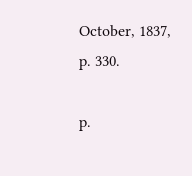October, 1837, p. 330.

p.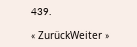439.

« ZurückWeiter »